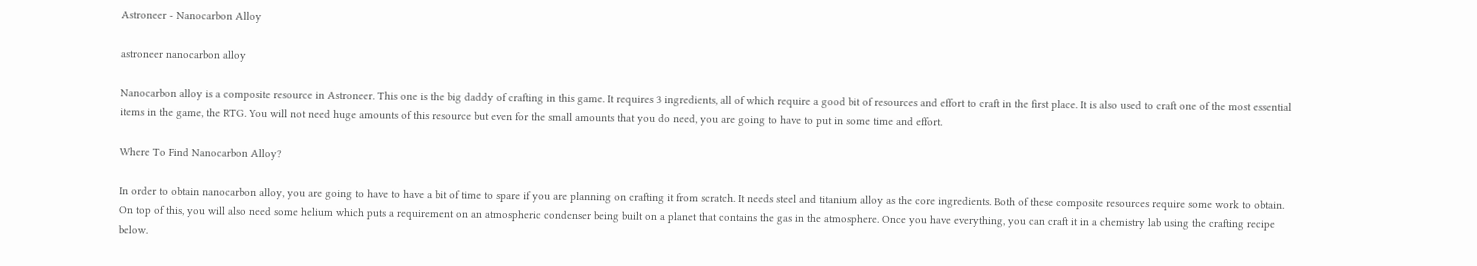Astroneer - Nanocarbon Alloy

astroneer nanocarbon alloy

Nanocarbon alloy is a composite resource in Astroneer. This one is the big daddy of crafting in this game. It requires 3 ingredients, all of which require a good bit of resources and effort to craft in the first place. It is also used to craft one of the most essential items in the game, the RTG. You will not need huge amounts of this resource but even for the small amounts that you do need, you are going to have to put in some time and effort.

Where To Find Nanocarbon Alloy?

In order to obtain nanocarbon alloy, you are going to have to have a bit of time to spare if you are planning on crafting it from scratch. It needs steel and titanium alloy as the core ingredients. Both of these composite resources require some work to obtain. On top of this, you will also need some helium which puts a requirement on an atmospheric condenser being built on a planet that contains the gas in the atmosphere. Once you have everything, you can craft it in a chemistry lab using the crafting recipe below.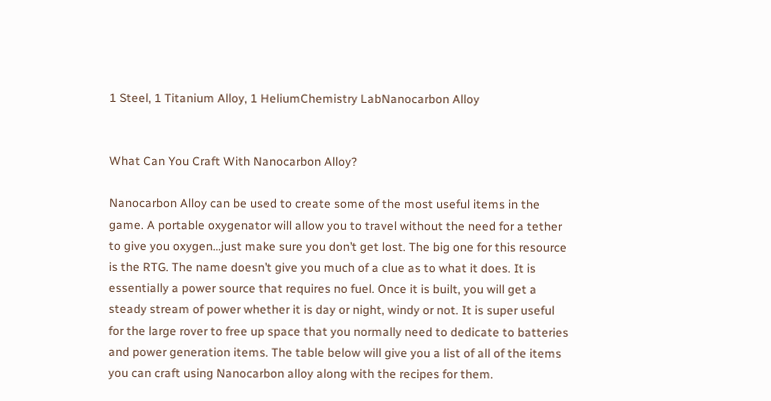1 Steel, 1 Titanium Alloy, 1 HeliumChemistry LabNanocarbon Alloy


What Can You Craft With Nanocarbon Alloy?

Nanocarbon Alloy can be used to create some of the most useful items in the game. A portable oxygenator will allow you to travel without the need for a tether to give you oxygen…just make sure you don’t get lost. The big one for this resource is the RTG. The name doesn’t give you much of a clue as to what it does. It is essentially a power source that requires no fuel. Once it is built, you will get a steady stream of power whether it is day or night, windy or not. It is super useful for the large rover to free up space that you normally need to dedicate to batteries and power generation items. The table below will give you a list of all of the items you can craft using Nanocarbon alloy along with the recipes for them.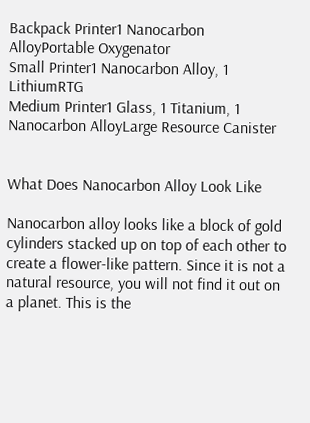Backpack Printer1 Nanocarbon AlloyPortable Oxygenator
Small Printer1 Nanocarbon Alloy, 1 LithiumRTG
Medium Printer1 Glass, 1 Titanium, 1 Nanocarbon AlloyLarge Resource Canister


What Does Nanocarbon Alloy Look Like

Nanocarbon alloy looks like a block of gold cylinders stacked up on top of each other to create a flower-like pattern. Since it is not a natural resource, you will not find it out on a planet. This is the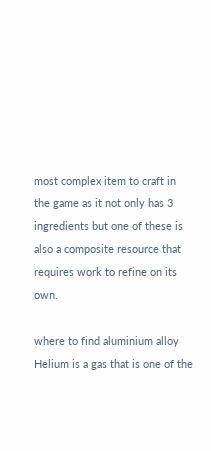most complex item to craft in the game as it not only has 3 ingredients but one of these is also a composite resource that requires work to refine on its own.

where to find aluminium alloy
Helium is a gas that is one of the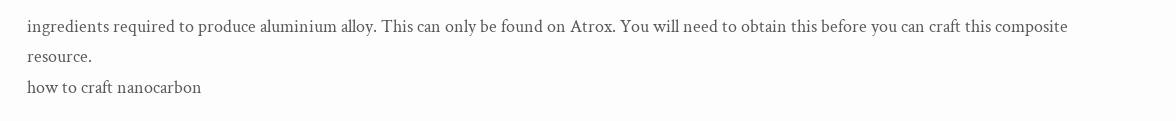ingredients required to produce aluminium alloy. This can only be found on Atrox. You will need to obtain this before you can craft this composite resource.
how to craft nanocarbon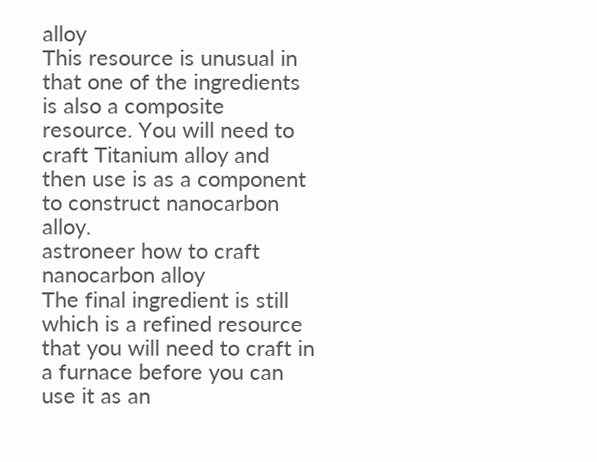alloy
This resource is unusual in that one of the ingredients is also a composite resource. You will need to craft Titanium alloy and then use is as a component to construct nanocarbon alloy.
astroneer how to craft nanocarbon alloy
The final ingredient is still which is a refined resource that you will need to craft in a furnace before you can use it as an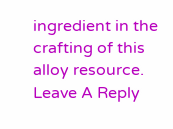ingredient in the crafting of this alloy resource.
Leave A Reply